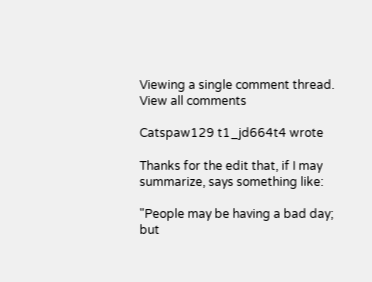Viewing a single comment thread. View all comments

Catspaw129 t1_jd664t4 wrote

Thanks for the edit that, if I may summarize, says something like:

"People may be having a bad day; but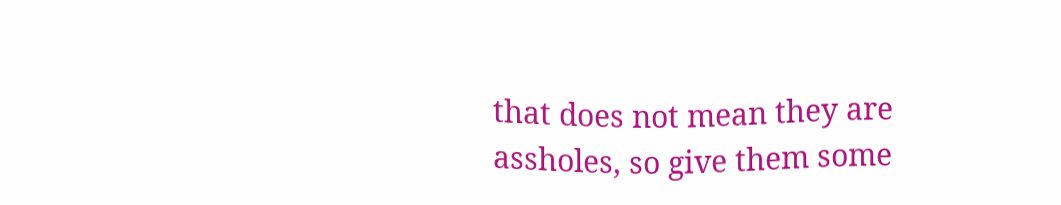that does not mean they are assholes, so give them some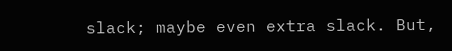slack; maybe even extra slack. But,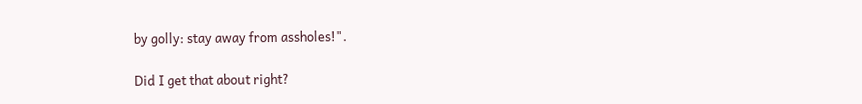by golly: stay away from assholes!".

Did I get that about right?